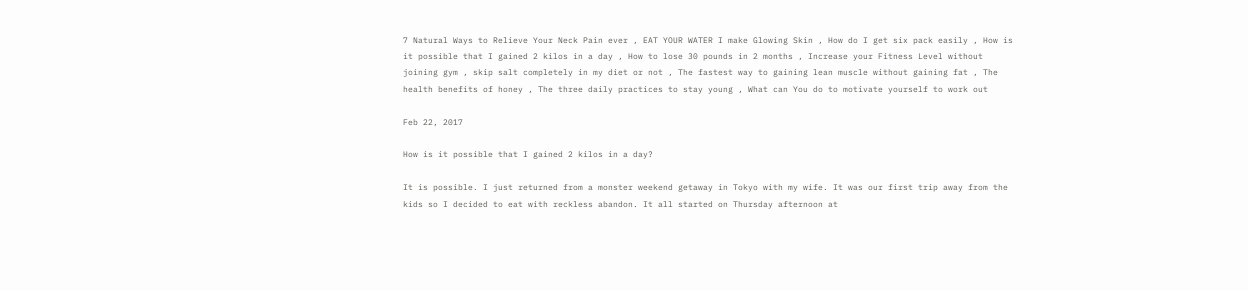7 Natural Ways to Relieve Your Neck Pain ever , EAT YOUR WATER I make Glowing Skin , How do I get six pack easily , How is it possible that I gained 2 kilos in a day , How to lose 30 pounds in 2 months , Increase your Fitness Level without joining gym , skip salt completely in my diet or not , The fastest way to gaining lean muscle without gaining fat , The health benefits of honey , The three daily practices to stay young , What can You do to motivate yourself to work out

Feb 22, 2017

How is it possible that I gained 2 kilos in a day?

It is possible. I just returned from a monster weekend getaway in Tokyo with my wife. It was our first trip away from the kids so I decided to eat with reckless abandon. It all started on Thursday afternoon at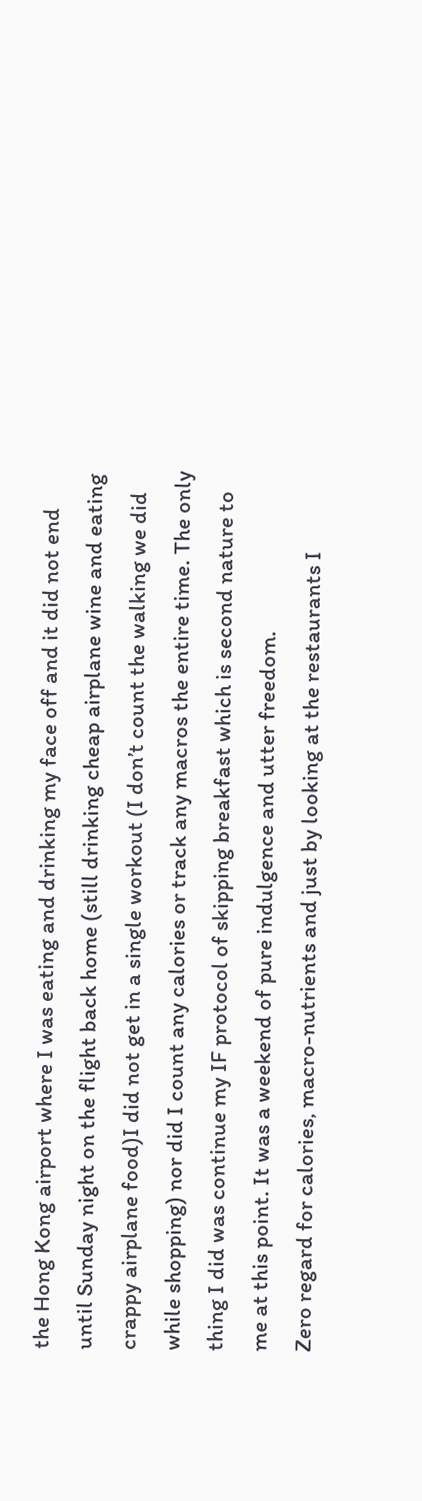the Hong Kong airport where I was eating and drinking my face off and it did not end until Sunday night on the flight back home (still drinking cheap airplane wine and eating crappy airplane food)I did not get in a single workout (I don’t count the walking we did while shopping) nor did I count any calories or track any macros the entire time. The only thing I did was continue my IF protocol of skipping breakfast which is second nature to me at this point. It was a weekend of pure indulgence and utter freedom.
Zero regard for calories, macro-nutrients and just by looking at the restaurants I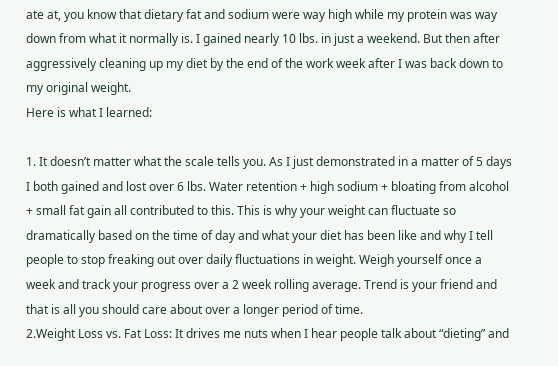ate at, you know that dietary fat and sodium were way high while my protein was way down from what it normally is. I gained nearly 10 lbs. in just a weekend. But then after aggressively cleaning up my diet by the end of the work week after I was back down to my original weight.
Here is what I learned:

1. It doesn’t matter what the scale tells you. As I just demonstrated in a matter of 5 days I both gained and lost over 6 lbs. Water retention + high sodium + bloating from alcohol + small fat gain all contributed to this. This is why your weight can fluctuate so dramatically based on the time of day and what your diet has been like and why I tell people to stop freaking out over daily fluctuations in weight. Weigh yourself once a week and track your progress over a 2 week rolling average. Trend is your friend and that is all you should care about over a longer period of time.
2.Weight Loss vs. Fat Loss: It drives me nuts when I hear people talk about “dieting” and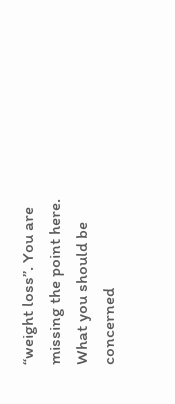“weight loss”. You are missing the point here. What you should be concerned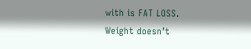with is FAT LOSS. Weight doesn’t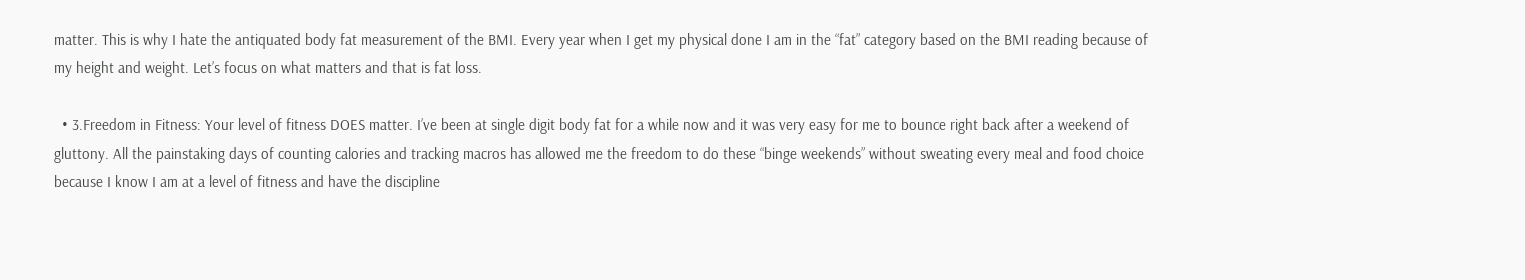matter. This is why I hate the antiquated body fat measurement of the BMI. Every year when I get my physical done I am in the “fat” category based on the BMI reading because of my height and weight. Let’s focus on what matters and that is fat loss.

  • 3.Freedom in Fitness: Your level of fitness DOES matter. I’ve been at single digit body fat for a while now and it was very easy for me to bounce right back after a weekend of gluttony. All the painstaking days of counting calories and tracking macros has allowed me the freedom to do these “binge weekends” without sweating every meal and food choice because I know I am at a level of fitness and have the discipline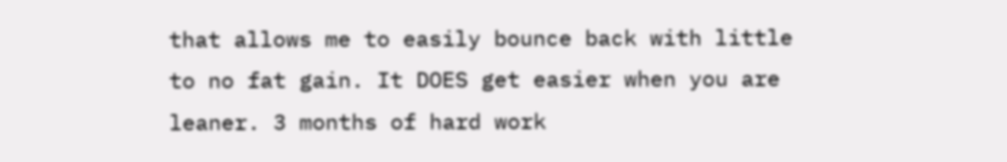that allows me to easily bounce back with little to no fat gain. It DOES get easier when you are leaner. 3 months of hard work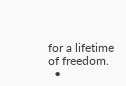for a lifetime of freedom.
  •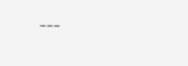---